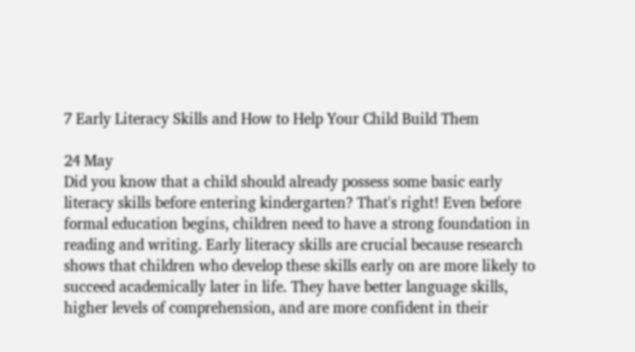7 Early Literacy Skills and How to Help Your Child Build Them

24 May
Did you know that a child should already possess some basic early literacy skills before entering kindergarten? That's right! Even before formal education begins, children need to have a strong foundation in reading and writing. Early literacy skills are crucial because research shows that children who develop these skills early on are more likely to succeed academically later in life. They have better language skills, higher levels of comprehension, and are more confident in their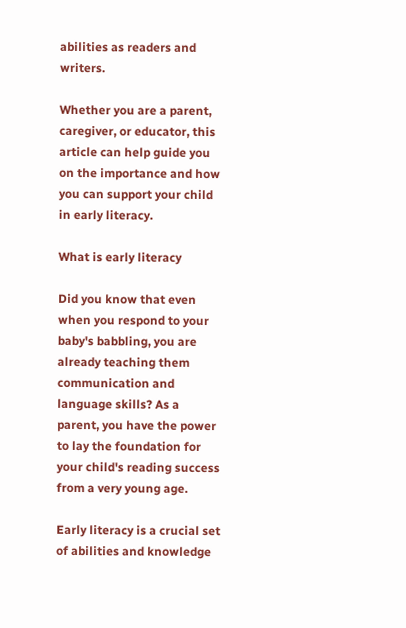abilities as readers and writers.

Whether you are a parent, caregiver, or educator, this article can help guide you on the importance and how you can support your child in early literacy.

What is early literacy

Did you know that even when you respond to your baby's babbling, you are already teaching them communication and language skills? As a parent, you have the power to lay the foundation for your child's reading success from a very young age.

Early literacy is a crucial set of abilities and knowledge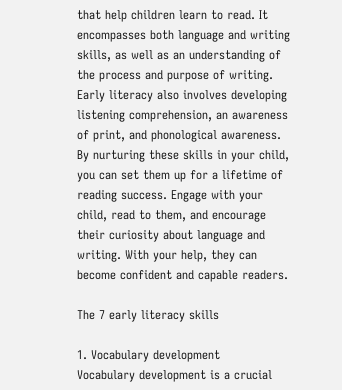that help children learn to read. It encompasses both language and writing skills, as well as an understanding of the process and purpose of writing. Early literacy also involves developing listening comprehension, an awareness of print, and phonological awareness. By nurturing these skills in your child, you can set them up for a lifetime of reading success. Engage with your child, read to them, and encourage their curiosity about language and writing. With your help, they can become confident and capable readers.

The 7 early literacy skills

1. Vocabulary development
Vocabulary development is a crucial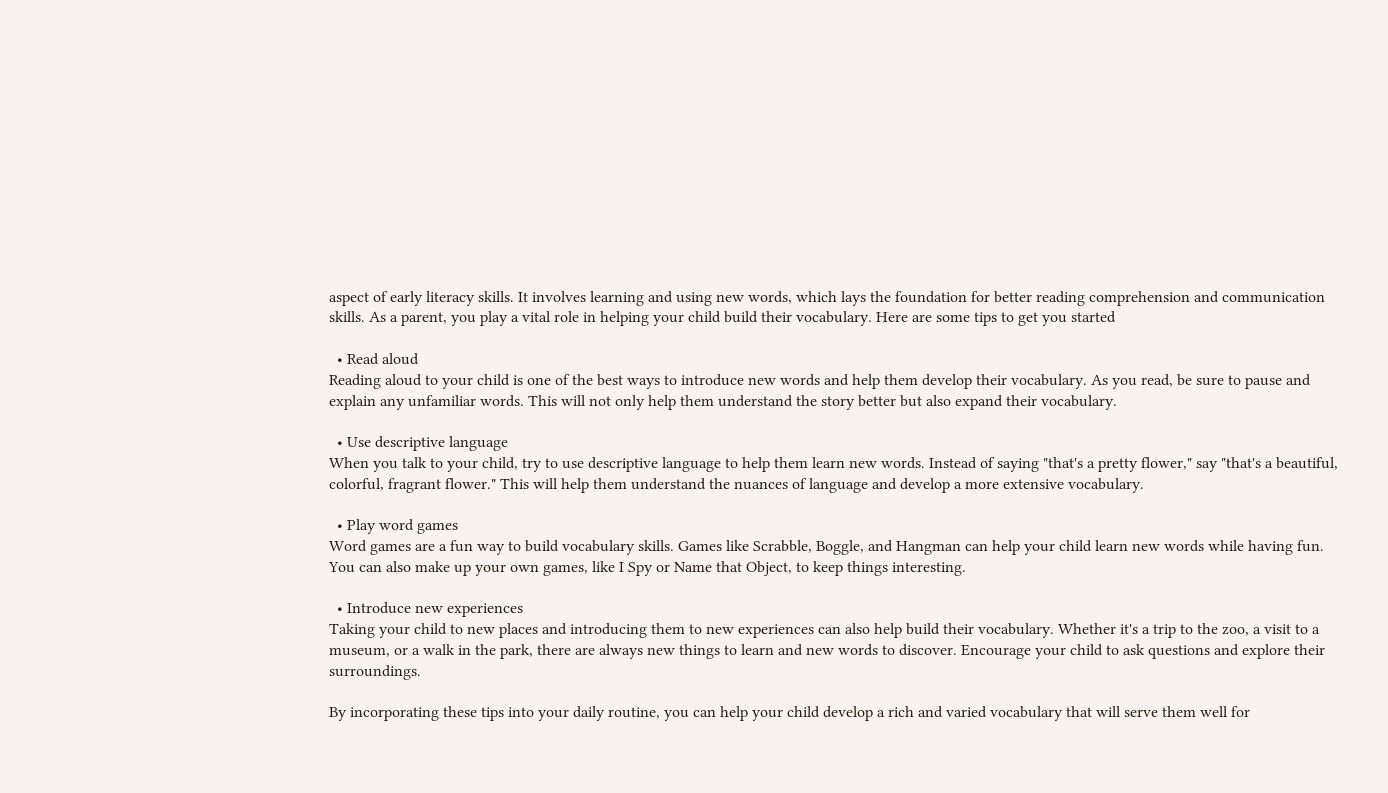aspect of early literacy skills. It involves learning and using new words, which lays the foundation for better reading comprehension and communication skills. As a parent, you play a vital role in helping your child build their vocabulary. Here are some tips to get you started

  • Read aloud
Reading aloud to your child is one of the best ways to introduce new words and help them develop their vocabulary. As you read, be sure to pause and explain any unfamiliar words. This will not only help them understand the story better but also expand their vocabulary.

  • Use descriptive language
When you talk to your child, try to use descriptive language to help them learn new words. Instead of saying "that's a pretty flower," say "that's a beautiful, colorful, fragrant flower." This will help them understand the nuances of language and develop a more extensive vocabulary.

  • Play word games
Word games are a fun way to build vocabulary skills. Games like Scrabble, Boggle, and Hangman can help your child learn new words while having fun. You can also make up your own games, like I Spy or Name that Object, to keep things interesting.

  • Introduce new experiences
Taking your child to new places and introducing them to new experiences can also help build their vocabulary. Whether it's a trip to the zoo, a visit to a museum, or a walk in the park, there are always new things to learn and new words to discover. Encourage your child to ask questions and explore their surroundings.

By incorporating these tips into your daily routine, you can help your child develop a rich and varied vocabulary that will serve them well for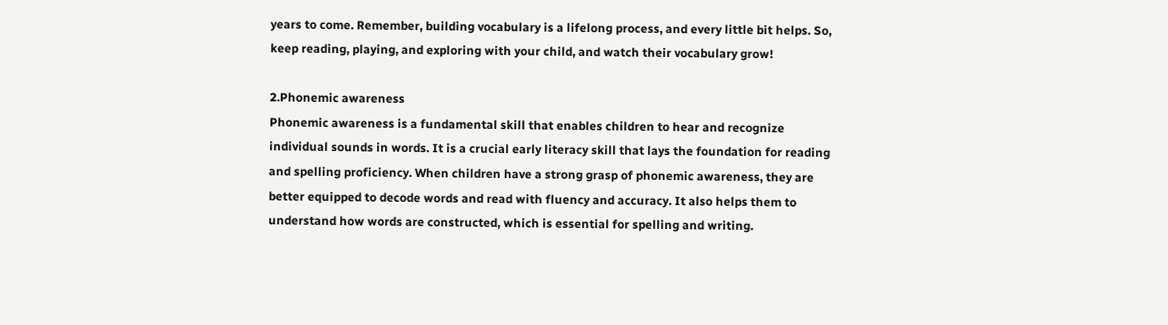years to come. Remember, building vocabulary is a lifelong process, and every little bit helps. So, keep reading, playing, and exploring with your child, and watch their vocabulary grow!

2.Phonemic awareness
Phonemic awareness is a fundamental skill that enables children to hear and recognize individual sounds in words. It is a crucial early literacy skill that lays the foundation for reading and spelling proficiency. When children have a strong grasp of phonemic awareness, they are better equipped to decode words and read with fluency and accuracy. It also helps them to understand how words are constructed, which is essential for spelling and writing.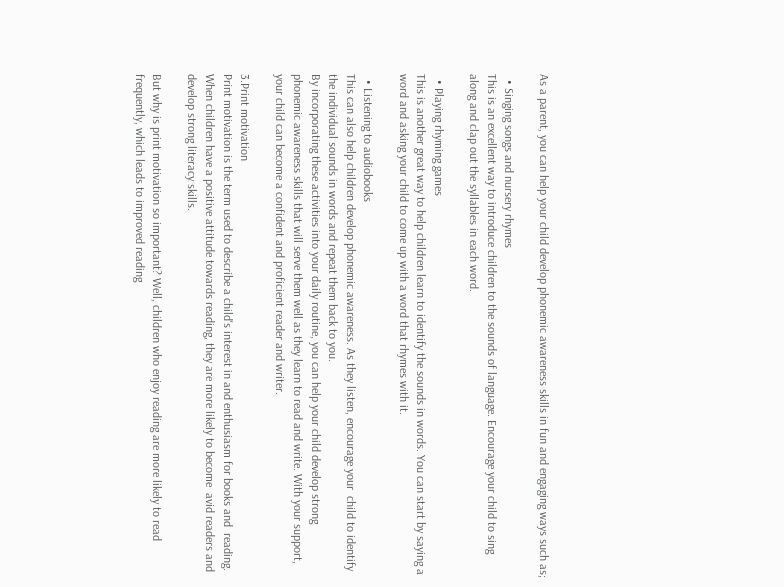As a parent, you can help your child develop phonemic awareness skills in fun and engaging ways such as;

  • Singing songs and nursery rhymes
This is an excellent way to introduce children to the sounds of language. Encourage your child to sing along and clap out the syllables in each word.

  • Playing rhyming games
This is another great way to help children learn to identify the sounds in words. You can start by saying a word and asking your child to come up with a word that rhymes with it.

  • Listening to audiobooks
This can also help children develop phonemic awareness. As they listen, encourage your  child to identify the individual sounds in words and repeat them back to you.
By incorporating these activities into your daily routine, you can help your child develop strong   phonemic awareness skills that will serve them well as they learn to read and write. With your support, your child can become a confident and proficient reader and writer.

3.Print motivation
Print motivation is the term used to describe a child's interest in and enthusiasm for books and  reading. When children have a positive attitude towards reading, they are more likely to become  avid readers and develop strong literacy skills.

But why is print motivation so important? Well, children who enjoy reading are more likely to read frequently, which leads to improved reading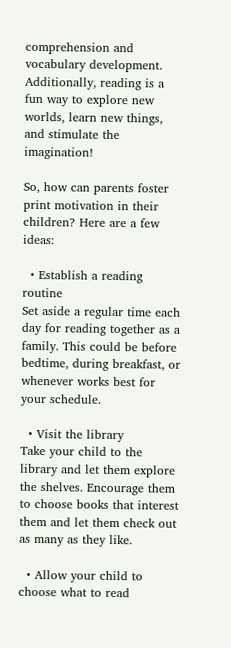comprehension and vocabulary development. Additionally, reading is a fun way to explore new worlds, learn new things, and stimulate the imagination!

So, how can parents foster print motivation in their children? Here are a few ideas:

  • Establish a reading routine
Set aside a regular time each day for reading together as a family. This could be before bedtime, during breakfast, or whenever works best for your schedule.

  • Visit the library
Take your child to the library and let them explore the shelves. Encourage them to choose books that interest them and let them check out as many as they like.

  • Allow your child to choose what to read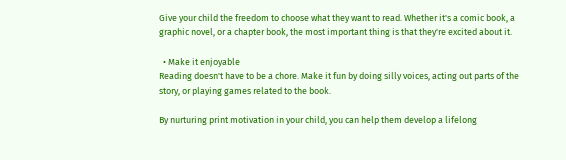Give your child the freedom to choose what they want to read. Whether it's a comic book, a graphic novel, or a chapter book, the most important thing is that they're excited about it.

  • Make it enjoyable
Reading doesn't have to be a chore. Make it fun by doing silly voices, acting out parts of the story, or playing games related to the book.

By nurturing print motivation in your child, you can help them develop a lifelong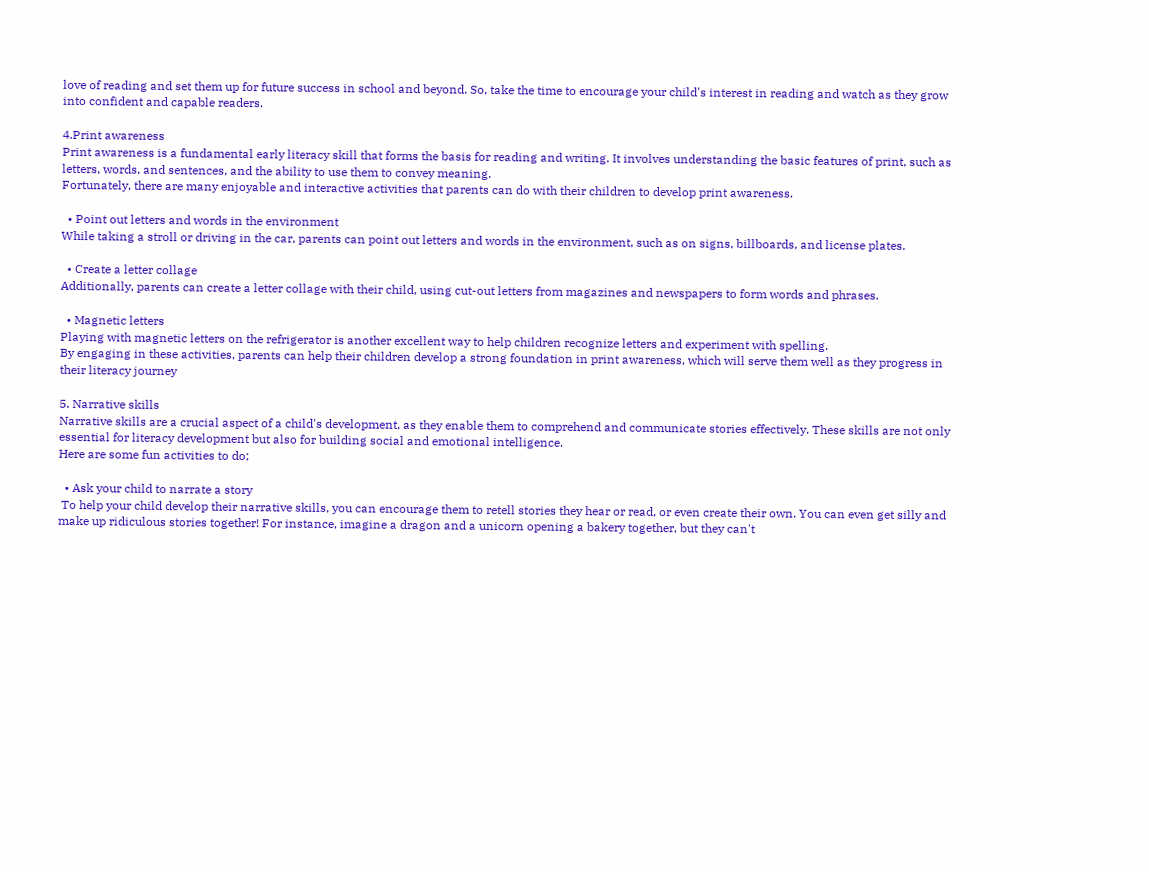love of reading and set them up for future success in school and beyond. So, take the time to encourage your child's interest in reading and watch as they grow into confident and capable readers.

4.Print awareness
Print awareness is a fundamental early literacy skill that forms the basis for reading and writing. It involves understanding the basic features of print, such as letters, words, and sentences, and the ability to use them to convey meaning.
Fortunately, there are many enjoyable and interactive activities that parents can do with their children to develop print awareness.

  • Point out letters and words in the environment
While taking a stroll or driving in the car, parents can point out letters and words in the environment, such as on signs, billboards, and license plates.

  • Create a letter collage
Additionally, parents can create a letter collage with their child, using cut-out letters from magazines and newspapers to form words and phrases.

  • Magnetic letters
Playing with magnetic letters on the refrigerator is another excellent way to help children recognize letters and experiment with spelling.
By engaging in these activities, parents can help their children develop a strong foundation in print awareness, which will serve them well as they progress in their literacy journey

5. Narrative skills
Narrative skills are a crucial aspect of a child's development, as they enable them to comprehend and communicate stories effectively. These skills are not only essential for literacy development but also for building social and emotional intelligence.
Here are some fun activities to do;

  • Ask your child to narrate a story
 To help your child develop their narrative skills, you can encourage them to retell stories they hear or read, or even create their own. You can even get silly and make up ridiculous stories together! For instance, imagine a dragon and a unicorn opening a bakery together, but they can't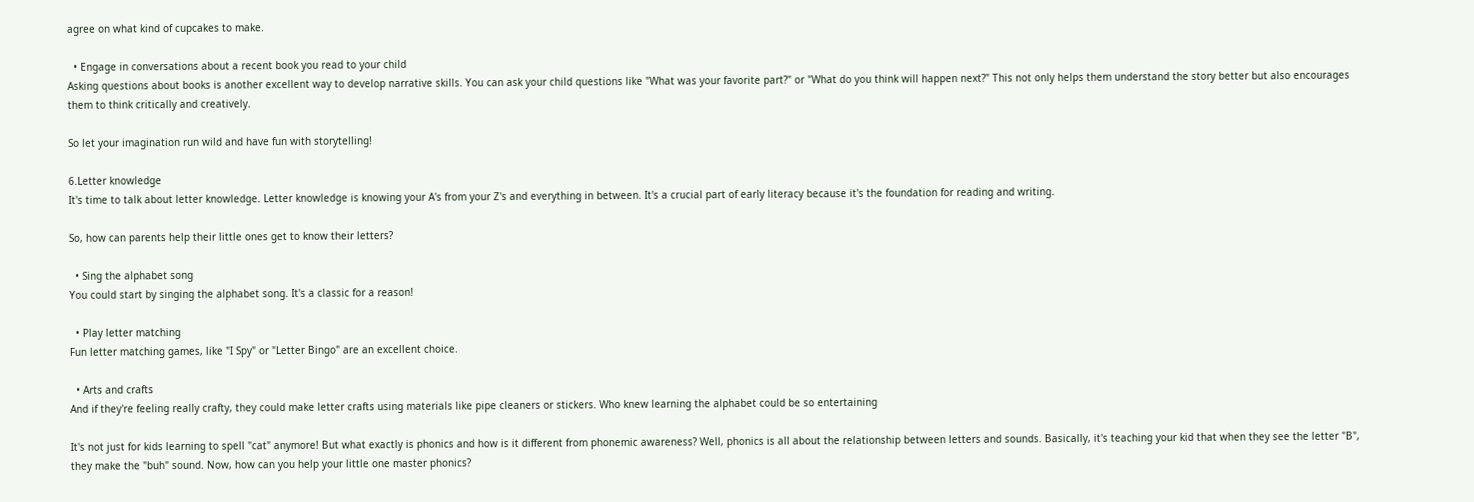agree on what kind of cupcakes to make.

  • Engage in conversations about a recent book you read to your child
Asking questions about books is another excellent way to develop narrative skills. You can ask your child questions like "What was your favorite part?" or "What do you think will happen next?" This not only helps them understand the story better but also encourages them to think critically and creatively.

So let your imagination run wild and have fun with storytelling!

6.Letter knowledge
It's time to talk about letter knowledge. Letter knowledge is knowing your A's from your Z's and everything in between. It's a crucial part of early literacy because it's the foundation for reading and writing.

So, how can parents help their little ones get to know their letters?

  • Sing the alphabet song
You could start by singing the alphabet song. It's a classic for a reason!

  • Play letter matching
Fun letter matching games, like "I Spy" or "Letter Bingo" are an excellent choice.

  • Arts and crafts
And if they're feeling really crafty, they could make letter crafts using materials like pipe cleaners or stickers. Who knew learning the alphabet could be so entertaining

It's not just for kids learning to spell "cat" anymore! But what exactly is phonics and how is it different from phonemic awareness? Well, phonics is all about the relationship between letters and sounds. Basically, it's teaching your kid that when they see the letter "B", they make the "buh" sound. Now, how can you help your little one master phonics?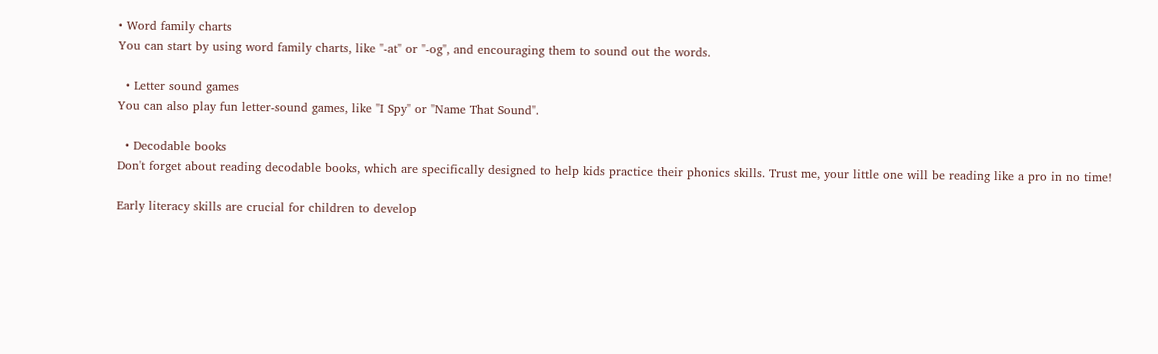• Word family charts
You can start by using word family charts, like "-at" or "-og", and encouraging them to sound out the words.

  • Letter sound games
You can also play fun letter-sound games, like "I Spy" or "Name That Sound".

  • Decodable books
Don't forget about reading decodable books, which are specifically designed to help kids practice their phonics skills. Trust me, your little one will be reading like a pro in no time!

Early literacy skills are crucial for children to develop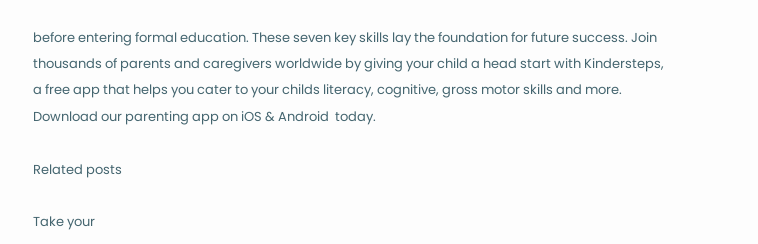before entering formal education. These seven key skills lay the foundation for future success. Join thousands of parents and caregivers worldwide by giving your child a head start with Kindersteps, a free app that helps you cater to your childs literacy, cognitive, gross motor skills and more. Download our parenting app on iOS & Android  today.

Related posts

Take your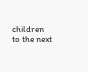children to the next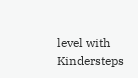level with Kindersteps